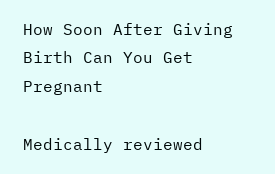How Soon After Giving Birth Can You Get Pregnant

Medically reviewed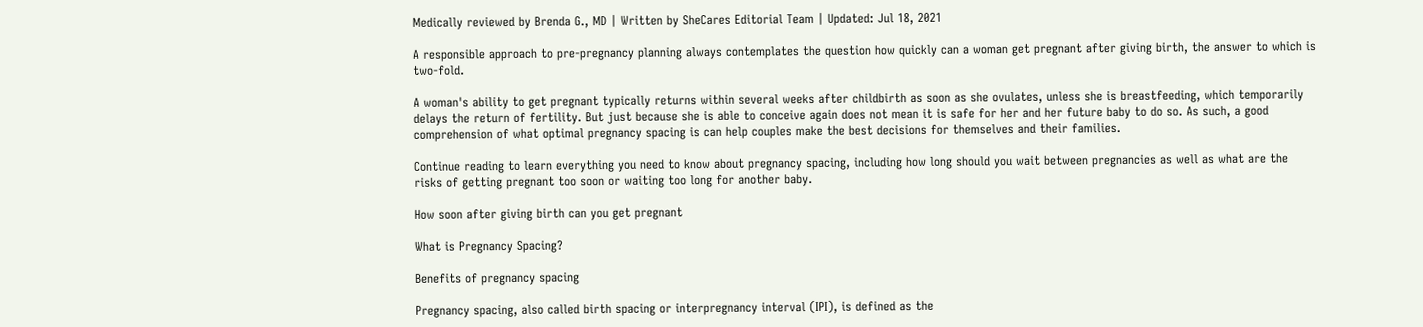Medically reviewed by Brenda G., MD | Written by SheCares Editorial Team | Updated: Jul 18, 2021

A responsible approach to pre-pregnancy planning always contemplates the question how quickly can a woman get pregnant after giving birth, the answer to which is two-fold.

A woman's ability to get pregnant typically returns within several weeks after childbirth as soon as she ovulates, unless she is breastfeeding, which temporarily delays the return of fertility. But just because she is able to conceive again does not mean it is safe for her and her future baby to do so. As such, a good comprehension of what optimal pregnancy spacing is can help couples make the best decisions for themselves and their families.

Continue reading to learn everything you need to know about pregnancy spacing, including how long should you wait between pregnancies as well as what are the risks of getting pregnant too soon or waiting too long for another baby.

How soon after giving birth can you get pregnant

What is Pregnancy Spacing?

Benefits of pregnancy spacing

Pregnancy spacing, also called birth spacing or interpregnancy interval (IPI), is defined as the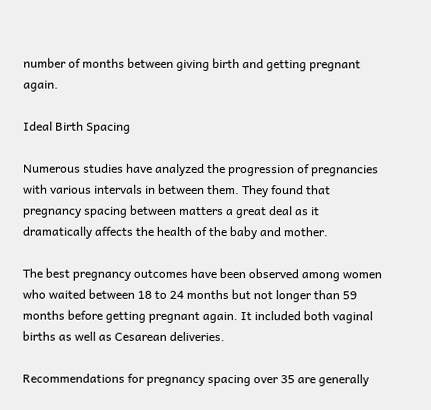number of months between giving birth and getting pregnant again.

Ideal Birth Spacing

Numerous studies have analyzed the progression of pregnancies with various intervals in between them. They found that pregnancy spacing between matters a great deal as it dramatically affects the health of the baby and mother.

The best pregnancy outcomes have been observed among women who waited between 18 to 24 months but not longer than 59 months before getting pregnant again. It included both vaginal births as well as Cesarean deliveries.

Recommendations for pregnancy spacing over 35 are generally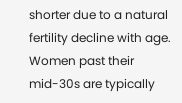shorter due to a natural fertility decline with age. Women past their mid-30s are typically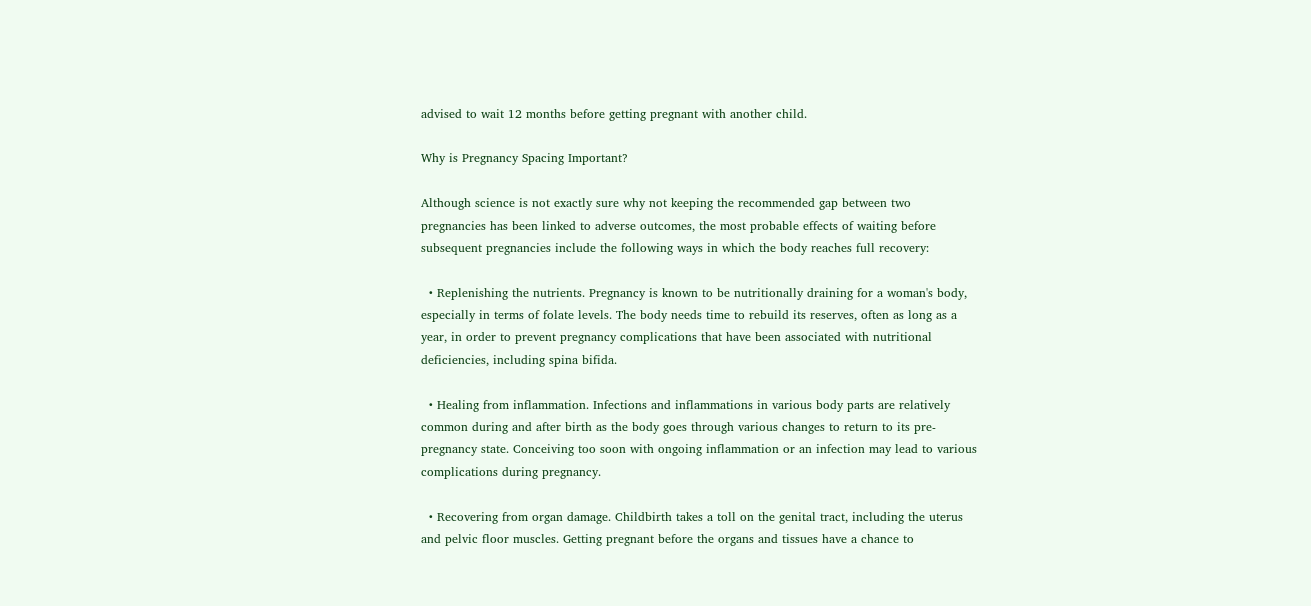advised to wait 12 months before getting pregnant with another child.

Why is Pregnancy Spacing Important?

Although science is not exactly sure why not keeping the recommended gap between two pregnancies has been linked to adverse outcomes, the most probable effects of waiting before subsequent pregnancies include the following ways in which the body reaches full recovery:

  • Replenishing the nutrients. Pregnancy is known to be nutritionally draining for a woman's body, especially in terms of folate levels. The body needs time to rebuild its reserves, often as long as a year, in order to prevent pregnancy complications that have been associated with nutritional deficiencies, including spina bifida.

  • Healing from inflammation. Infections and inflammations in various body parts are relatively common during and after birth as the body goes through various changes to return to its pre-pregnancy state. Conceiving too soon with ongoing inflammation or an infection may lead to various complications during pregnancy.

  • Recovering from organ damage. Childbirth takes a toll on the genital tract, including the uterus and pelvic floor muscles. Getting pregnant before the organs and tissues have a chance to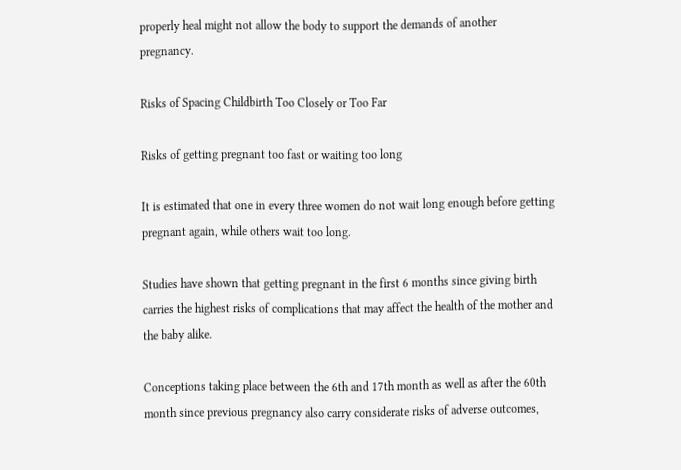properly heal might not allow the body to support the demands of another pregnancy.

Risks of Spacing Childbirth Too Closely or Too Far

Risks of getting pregnant too fast or waiting too long

It is estimated that one in every three women do not wait long enough before getting pregnant again, while others wait too long.

Studies have shown that getting pregnant in the first 6 months since giving birth carries the highest risks of complications that may affect the health of the mother and the baby alike.

Conceptions taking place between the 6th and 17th month as well as after the 60th month since previous pregnancy also carry considerate risks of adverse outcomes,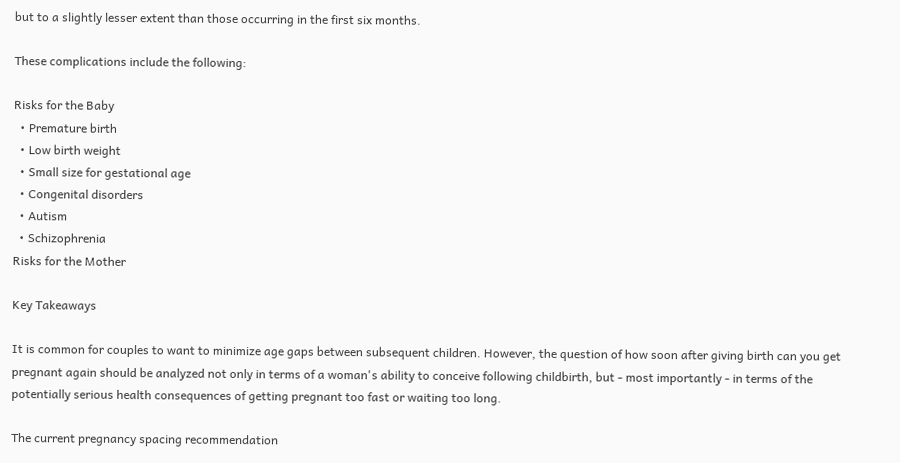but to a slightly lesser extent than those occurring in the first six months.

These complications include the following:

Risks for the Baby
  • Premature birth
  • Low birth weight
  • Small size for gestational age
  • Congenital disorders
  • Autism
  • Schizophrenia
Risks for the Mother

Key Takeaways

It is common for couples to want to minimize age gaps between subsequent children. However, the question of how soon after giving birth can you get pregnant again should be analyzed not only in terms of a woman's ability to conceive following childbirth, but - most importantly - in terms of the potentially serious health consequences of getting pregnant too fast or waiting too long.

The current pregnancy spacing recommendation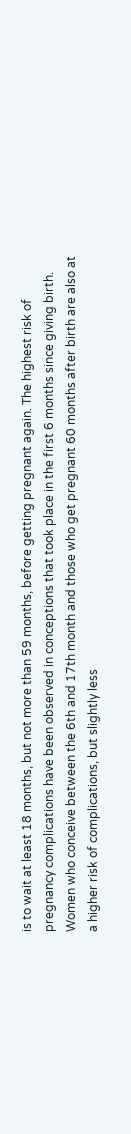is to wait at least 18 months, but not more than 59 months, before getting pregnant again. The highest risk of pregnancy complications have been observed in conceptions that took place in the first 6 months since giving birth. Women who conceive between the 6th and 17th month and those who get pregnant 60 months after birth are also at a higher risk of complications, but slightly less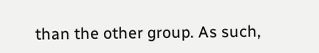than the other group. As such,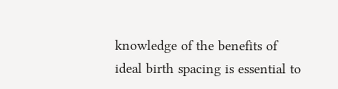knowledge of the benefits of ideal birth spacing is essential to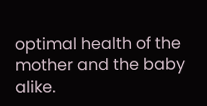optimal health of the mother and the baby alike.